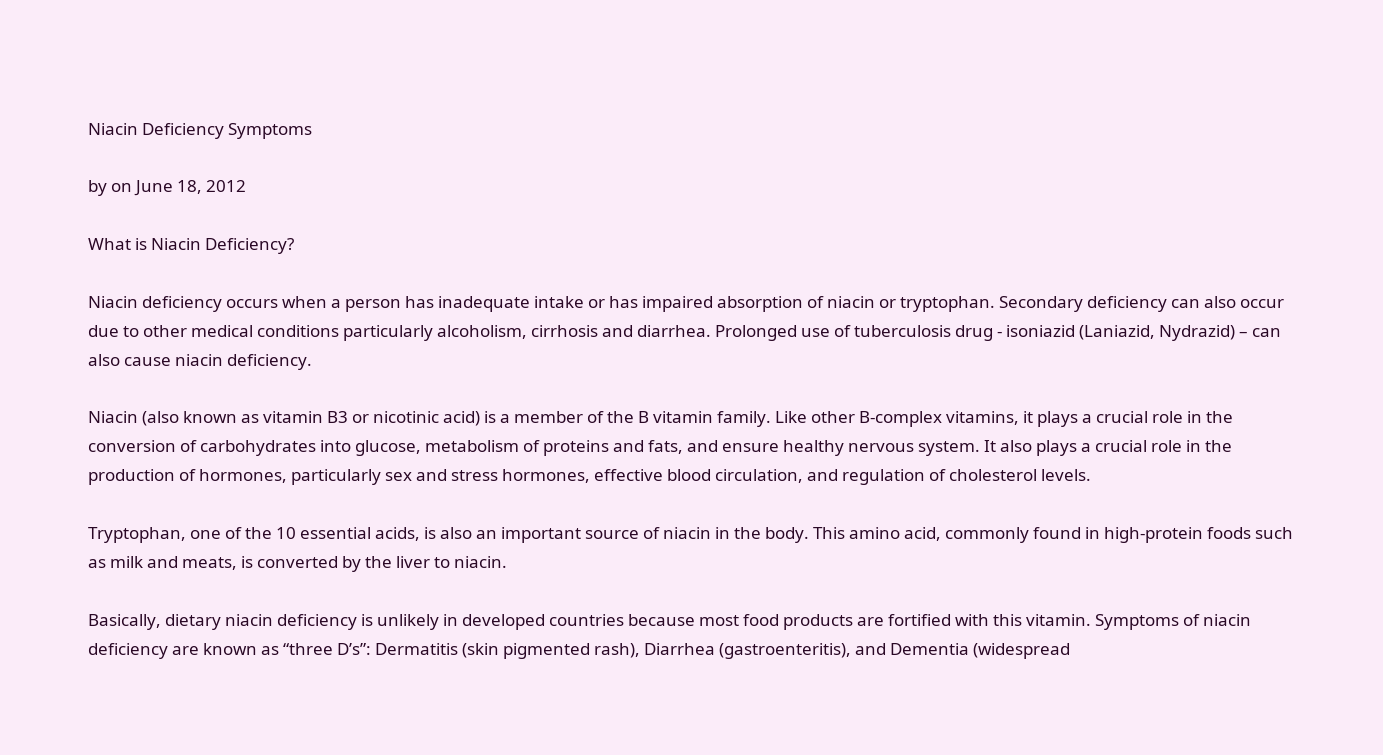Niacin Deficiency Symptoms

by on June 18, 2012

What is Niacin Deficiency?

Niacin deficiency occurs when a person has inadequate intake or has impaired absorption of niacin or tryptophan. Secondary deficiency can also occur due to other medical conditions particularly alcoholism, cirrhosis and diarrhea. Prolonged use of tuberculosis drug - isoniazid (Laniazid, Nydrazid) – can also cause niacin deficiency.

Niacin (also known as vitamin B3 or nicotinic acid) is a member of the B vitamin family. Like other B-complex vitamins, it plays a crucial role in the conversion of carbohydrates into glucose, metabolism of proteins and fats, and ensure healthy nervous system. It also plays a crucial role in the production of hormones, particularly sex and stress hormones, effective blood circulation, and regulation of cholesterol levels.

Tryptophan, one of the 10 essential acids, is also an important source of niacin in the body. This amino acid, commonly found in high-protein foods such as milk and meats, is converted by the liver to niacin.

Basically, dietary niacin deficiency is unlikely in developed countries because most food products are fortified with this vitamin. Symptoms of niacin deficiency are known as “three D’s”: Dermatitis (skin pigmented rash), Diarrhea (gastroenteritis), and Dementia (widespread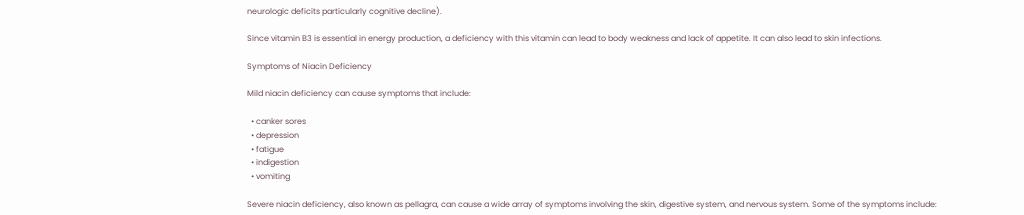neurologic deficits particularly cognitive decline).

Since vitamin B3 is essential in energy production, a deficiency with this vitamin can lead to body weakness and lack of appetite. It can also lead to skin infections.

Symptoms of Niacin Deficiency

Mild niacin deficiency can cause symptoms that include:

  • canker sores
  • depression
  • fatigue
  • indigestion
  • vomiting

Severe niacin deficiency, also known as pellagra, can cause a wide array of symptoms involving the skin, digestive system, and nervous system. Some of the symptoms include: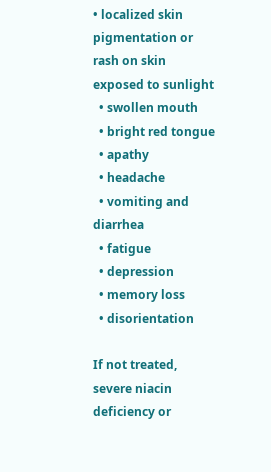• localized skin pigmentation or rash on skin exposed to sunlight
  • swollen mouth
  • bright red tongue
  • apathy
  • headache
  • vomiting and diarrhea
  • fatigue
  • depression
  • memory loss
  • disorientation

If not treated, severe niacin deficiency or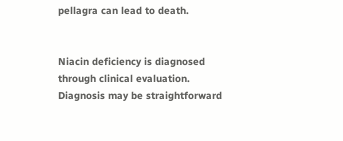pellagra can lead to death.


Niacin deficiency is diagnosed through clinical evaluation. Diagnosis may be straightforward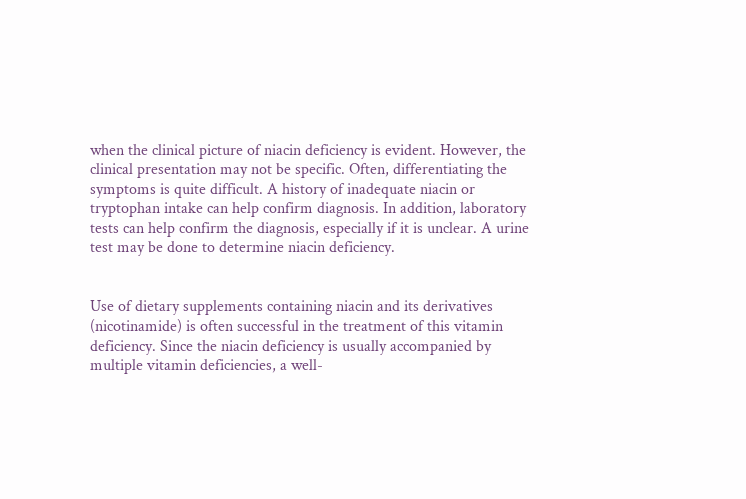when the clinical picture of niacin deficiency is evident. However, the clinical presentation may not be specific. Often, differentiating the symptoms is quite difficult. A history of inadequate niacin or tryptophan intake can help confirm diagnosis. In addition, laboratory tests can help confirm the diagnosis, especially if it is unclear. A urine test may be done to determine niacin deficiency.


Use of dietary supplements containing niacin and its derivatives (nicotinamide) is often successful in the treatment of this vitamin deficiency. Since the niacin deficiency is usually accompanied by multiple vitamin deficiencies, a well-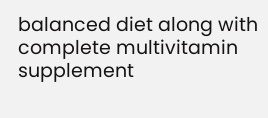balanced diet along with complete multivitamin supplement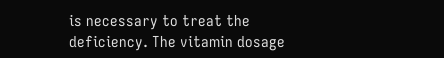is necessary to treat the deficiency. The vitamin dosage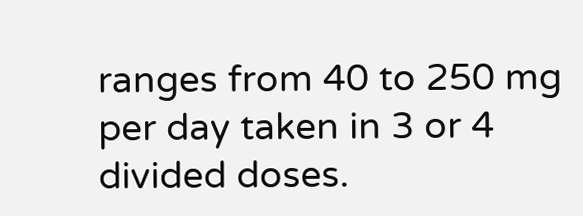ranges from 40 to 250 mg per day taken in 3 or 4 divided doses.